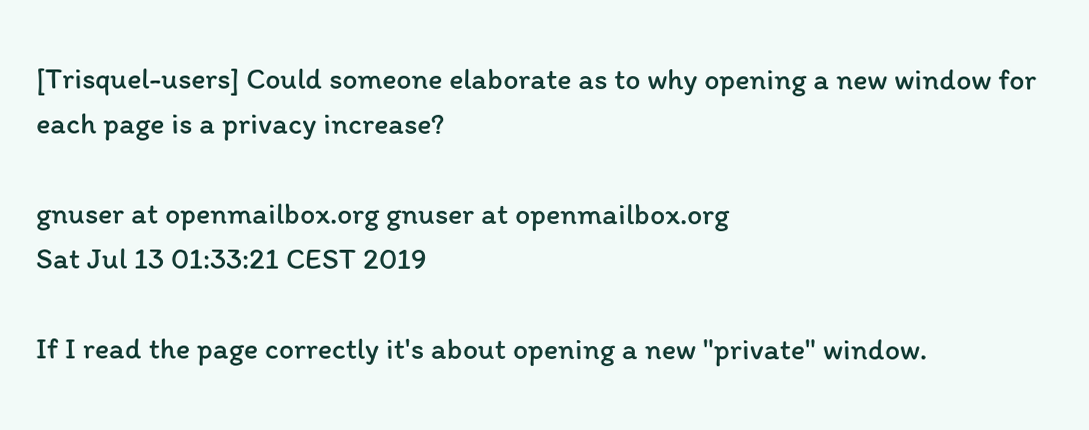[Trisquel-users] Could someone elaborate as to why opening a new window for each page is a privacy increase?

gnuser at openmailbox.org gnuser at openmailbox.org
Sat Jul 13 01:33:21 CEST 2019

If I read the page correctly it's about opening a new "private" window.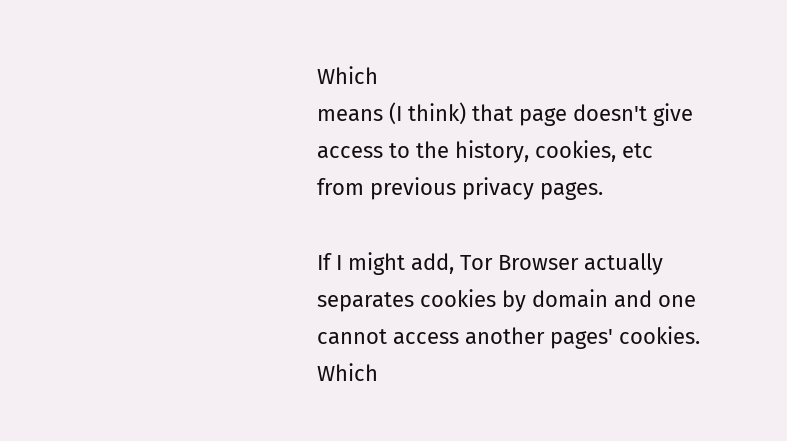Which
means (I think) that page doesn't give access to the history, cookies, etc
from previous privacy pages.

If I might add, Tor Browser actually separates cookies by domain and one
cannot access another pages' cookies. Which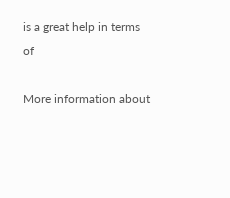is a great help in terms of

More information about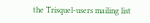the Trisquel-users mailing list